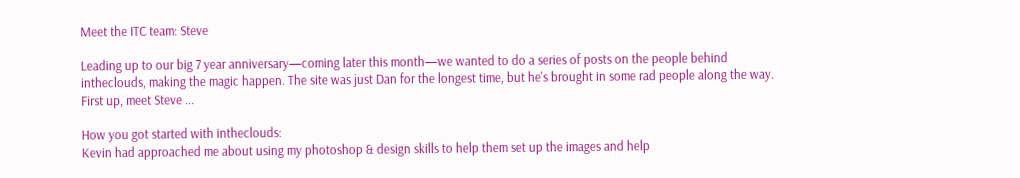Meet the ITC team: Steve

Leading up to our big 7 year anniversary—coming later this month—we wanted to do a series of posts on the people behind intheclouds, making the magic happen. The site was just Dan for the longest time, but he's brought in some rad people along the way. First up, meet Steve ...

How you got started with intheclouds:
Kevin had approached me about using my photoshop & design skills to help them set up the images and help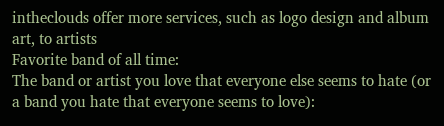intheclouds offer more services, such as logo design and album art, to artists
Favorite band of all time:
The band or artist you love that everyone else seems to hate (or a band you hate that everyone seems to love):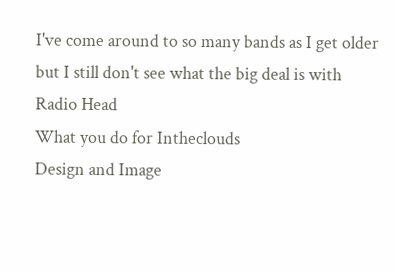I've come around to so many bands as I get older but I still don't see what the big deal is with Radio Head
What you do for Intheclouds
Design and Image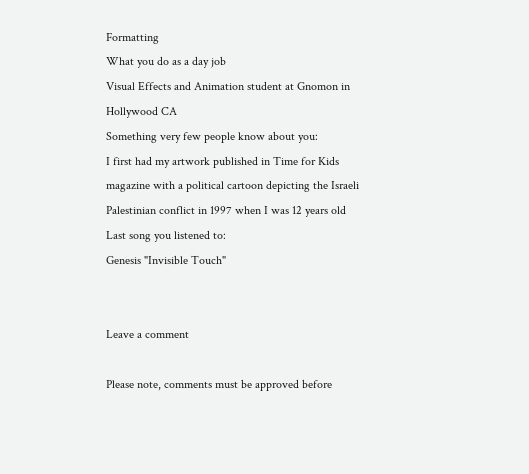Formatting
What you do as a day job
Visual Effects and Animation student at Gnomon in Hollywood CA
Something very few people know about you:
I first had my artwork published in Time for Kids magazine with a political cartoon depicting the Israeli Palestinian conflict in 1997 when I was 12 years old
Last song you listened to:
Genesis "Invisible Touch"


Leave a comment

Please note, comments must be approved before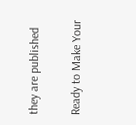they are published

Ready to Make Your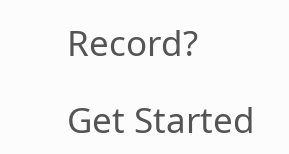Record?

Get Started